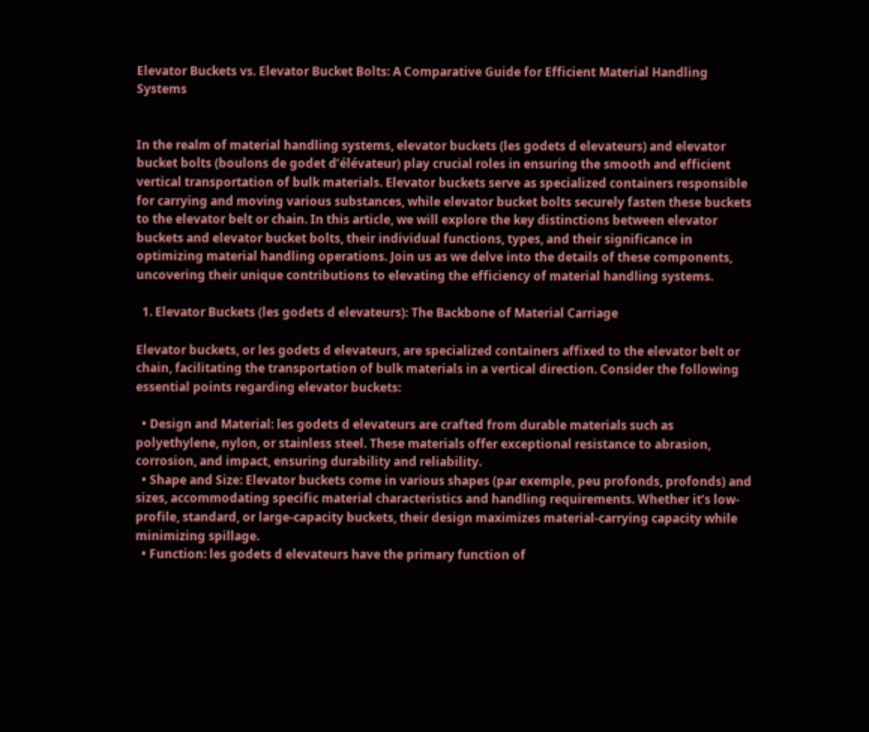Elevator Buckets vs. Elevator Bucket Bolts: A Comparative Guide for Efficient Material Handling Systems


In the realm of material handling systems, elevator buckets (les godets d elevateurs) and elevator bucket bolts (boulons de godet d’élévateur) play crucial roles in ensuring the smooth and efficient vertical transportation of bulk materials. Elevator buckets serve as specialized containers responsible for carrying and moving various substances, while elevator bucket bolts securely fasten these buckets to the elevator belt or chain. In this article, we will explore the key distinctions between elevator buckets and elevator bucket bolts, their individual functions, types, and their significance in optimizing material handling operations. Join us as we delve into the details of these components, uncovering their unique contributions to elevating the efficiency of material handling systems.

  1. Elevator Buckets (les godets d elevateurs): The Backbone of Material Carriage

Elevator buckets, or les godets d elevateurs, are specialized containers affixed to the elevator belt or chain, facilitating the transportation of bulk materials in a vertical direction. Consider the following essential points regarding elevator buckets:

  • Design and Material: les godets d elevateurs are crafted from durable materials such as polyethylene, nylon, or stainless steel. These materials offer exceptional resistance to abrasion, corrosion, and impact, ensuring durability and reliability.
  • Shape and Size: Elevator buckets come in various shapes (par exemple, peu profonds, profonds) and sizes, accommodating specific material characteristics and handling requirements. Whether it’s low-profile, standard, or large-capacity buckets, their design maximizes material-carrying capacity while minimizing spillage.
  • Function: les godets d elevateurs have the primary function of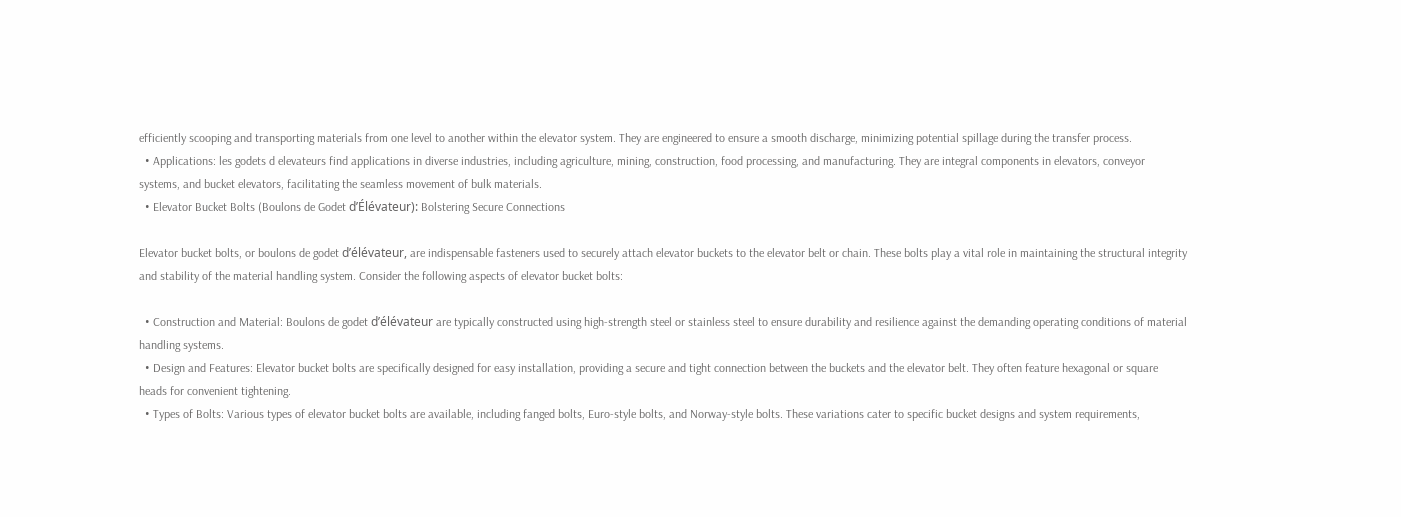efficiently scooping and transporting materials from one level to another within the elevator system. They are engineered to ensure a smooth discharge, minimizing potential spillage during the transfer process.
  • Applications: les godets d elevateurs find applications in diverse industries, including agriculture, mining, construction, food processing, and manufacturing. They are integral components in elevators, conveyor systems, and bucket elevators, facilitating the seamless movement of bulk materials.
  • Elevator Bucket Bolts (Boulons de Godet d’Élévateur): Bolstering Secure Connections

Elevator bucket bolts, or boulons de godet d’élévateur, are indispensable fasteners used to securely attach elevator buckets to the elevator belt or chain. These bolts play a vital role in maintaining the structural integrity and stability of the material handling system. Consider the following aspects of elevator bucket bolts:

  • Construction and Material: Boulons de godet d’élévateur are typically constructed using high-strength steel or stainless steel to ensure durability and resilience against the demanding operating conditions of material handling systems.
  • Design and Features: Elevator bucket bolts are specifically designed for easy installation, providing a secure and tight connection between the buckets and the elevator belt. They often feature hexagonal or square heads for convenient tightening.
  • Types of Bolts: Various types of elevator bucket bolts are available, including fanged bolts, Euro-style bolts, and Norway-style bolts. These variations cater to specific bucket designs and system requirements,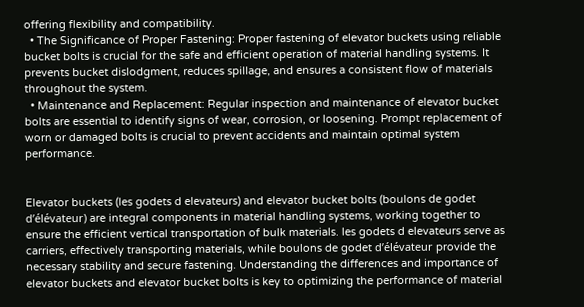offering flexibility and compatibility.
  • The Significance of Proper Fastening: Proper fastening of elevator buckets using reliable bucket bolts is crucial for the safe and efficient operation of material handling systems. It prevents bucket dislodgment, reduces spillage, and ensures a consistent flow of materials throughout the system.
  • Maintenance and Replacement: Regular inspection and maintenance of elevator bucket bolts are essential to identify signs of wear, corrosion, or loosening. Prompt replacement of worn or damaged bolts is crucial to prevent accidents and maintain optimal system performance.


Elevator buckets (les godets d elevateurs) and elevator bucket bolts (boulons de godet d’élévateur) are integral components in material handling systems, working together to ensure the efficient vertical transportation of bulk materials. les godets d elevateurs serve as carriers, effectively transporting materials, while boulons de godet d’élévateur provide the necessary stability and secure fastening. Understanding the differences and importance of elevator buckets and elevator bucket bolts is key to optimizing the performance of material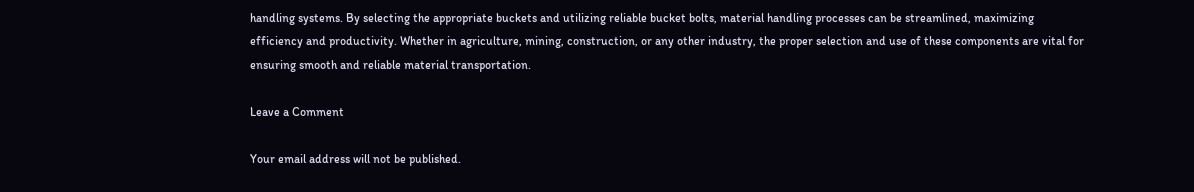handling systems. By selecting the appropriate buckets and utilizing reliable bucket bolts, material handling processes can be streamlined, maximizing efficiency and productivity. Whether in agriculture, mining, construction, or any other industry, the proper selection and use of these components are vital for ensuring smooth and reliable material transportation.

Leave a Comment

Your email address will not be published.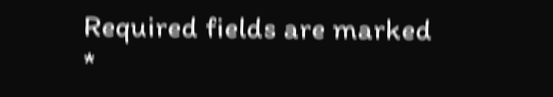Required fields are marked *